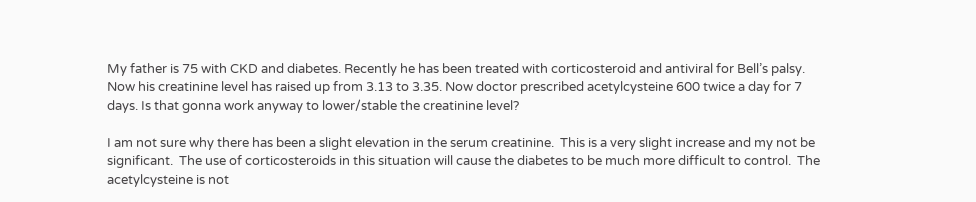My father is 75 with CKD and diabetes. Recently he has been treated with corticosteroid and antiviral for Bell’s palsy. Now his creatinine level has raised up from 3.13 to 3.35. Now doctor prescribed acetylcysteine 600 twice a day for 7 days. Is that gonna work anyway to lower/stable the creatinine level?

I am not sure why there has been a slight elevation in the serum creatinine.  This is a very slight increase and my not be significant.  The use of corticosteroids in this situation will cause the diabetes to be much more difficult to control.  The acetylcysteine is not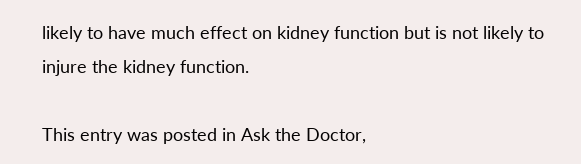likely to have much effect on kidney function but is not likely to injure the kidney function.

This entry was posted in Ask the Doctor,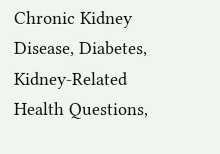Chronic Kidney Disease, Diabetes, Kidney-Related Health Questions,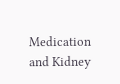Medication and Kidney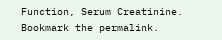Function, Serum Creatinine. Bookmark the permalink.